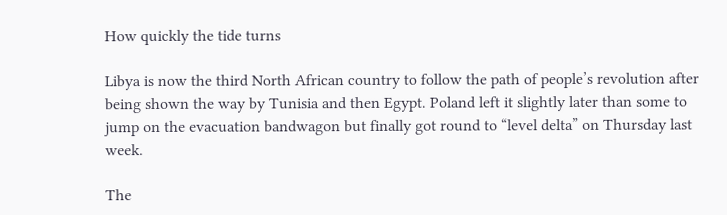How quickly the tide turns

Libya is now the third North African country to follow the path of people’s revolution after being shown the way by Tunisia and then Egypt. Poland left it slightly later than some to jump on the evacuation bandwagon but finally got round to “level delta” on Thursday last week.

The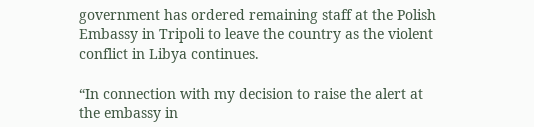government has ordered remaining staff at the Polish Embassy in Tripoli to leave the country as the violent conflict in Libya continues.

“In connection with my decision to raise the alert at the embassy in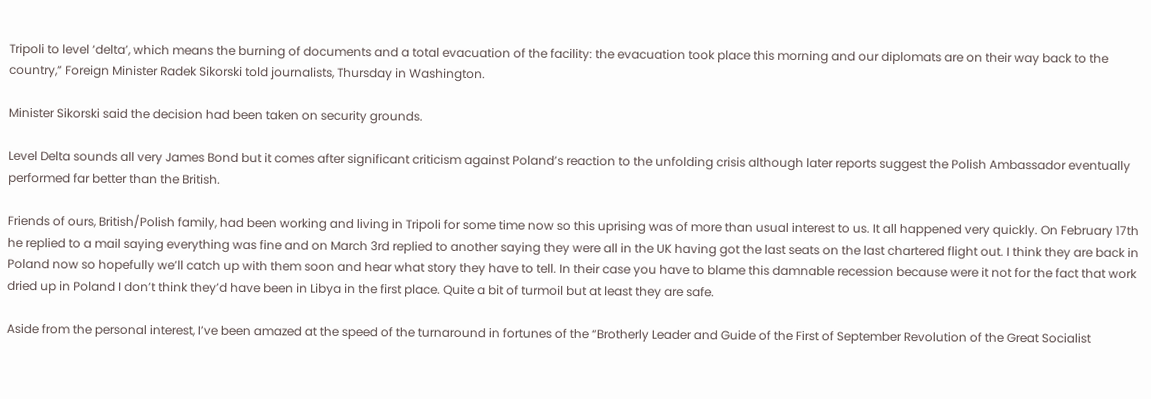Tripoli to level ‘delta’, which means the burning of documents and a total evacuation of the facility: the evacuation took place this morning and our diplomats are on their way back to the country,” Foreign Minister Radek Sikorski told journalists, Thursday in Washington.

Minister Sikorski said the decision had been taken on security grounds.

Level Delta sounds all very James Bond but it comes after significant criticism against Poland’s reaction to the unfolding crisis although later reports suggest the Polish Ambassador eventually performed far better than the British.

Friends of ours, British/Polish family, had been working and living in Tripoli for some time now so this uprising was of more than usual interest to us. It all happened very quickly. On February 17th he replied to a mail saying everything was fine and on March 3rd replied to another saying they were all in the UK having got the last seats on the last chartered flight out. I think they are back in Poland now so hopefully we’ll catch up with them soon and hear what story they have to tell. In their case you have to blame this damnable recession because were it not for the fact that work dried up in Poland I don’t think they’d have been in Libya in the first place. Quite a bit of turmoil but at least they are safe.

Aside from the personal interest, I’ve been amazed at the speed of the turnaround in fortunes of the “Brotherly Leader and Guide of the First of September Revolution of the Great Socialist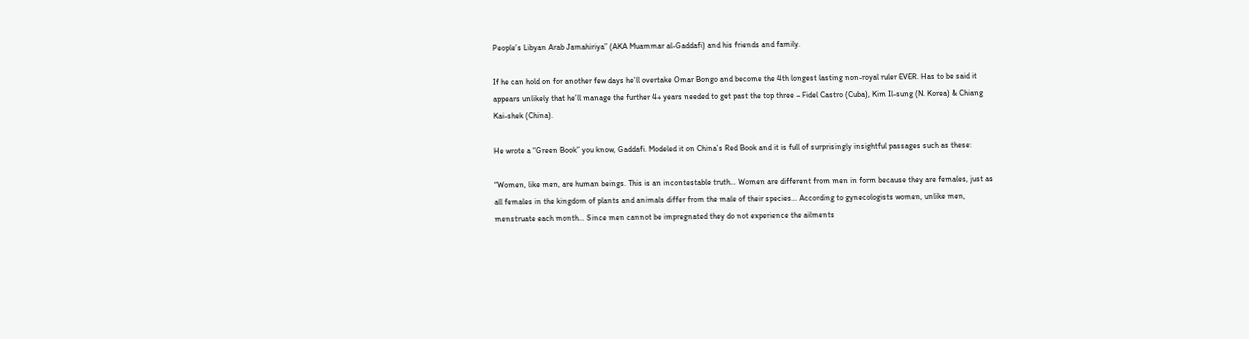People’s Libyan Arab Jamahiriya” (AKA Muammar al-Gaddafi) and his friends and family.

If he can hold on for another few days he’ll overtake Omar Bongo and become the 4th longest lasting non-royal ruler EVER. Has to be said it appears unlikely that he’ll manage the further 4+ years needed to get past the top three – Fidel Castro (Cuba), Kim Il-sung (N. Korea) & Chiang Kai-shek (China).

He wrote a “Green Book” you know, Gaddafi. Modeled it on China’s Red Book and it is full of surprisingly insightful passages such as these:

“Women, like men, are human beings. This is an incontestable truth… Women are different from men in form because they are females, just as all females in the kingdom of plants and animals differ from the male of their species… According to gynecologists women, unlike men, menstruate each month… Since men cannot be impregnated they do not experience the ailments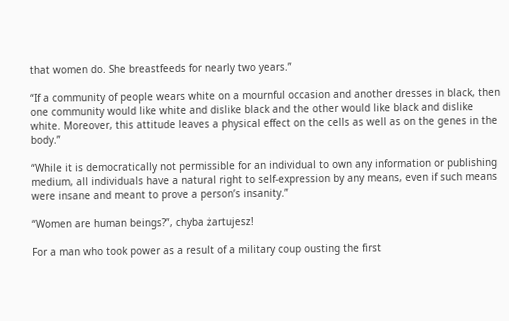that women do. She breastfeeds for nearly two years.”

“If a community of people wears white on a mournful occasion and another dresses in black, then one community would like white and dislike black and the other would like black and dislike white. Moreover, this attitude leaves a physical effect on the cells as well as on the genes in the body.”

“While it is democratically not permissible for an individual to own any information or publishing medium, all individuals have a natural right to self-expression by any means, even if such means were insane and meant to prove a person’s insanity.”

“Women are human beings?”, chyba żartujesz!

For a man who took power as a result of a military coup ousting the first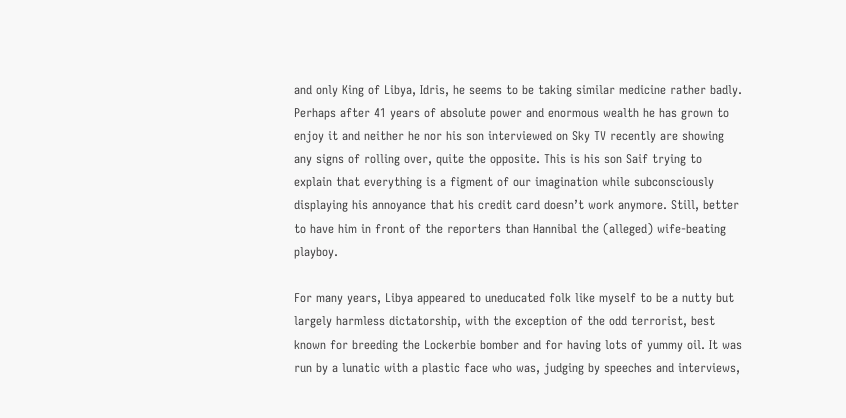and only King of Libya, Idris, he seems to be taking similar medicine rather badly. Perhaps after 41 years of absolute power and enormous wealth he has grown to enjoy it and neither he nor his son interviewed on Sky TV recently are showing any signs of rolling over, quite the opposite. This is his son Saif trying to explain that everything is a figment of our imagination while subconsciously displaying his annoyance that his credit card doesn’t work anymore. Still, better to have him in front of the reporters than Hannibal the (alleged) wife-beating playboy.

For many years, Libya appeared to uneducated folk like myself to be a nutty but largely harmless dictatorship, with the exception of the odd terrorist, best known for breeding the Lockerbie bomber and for having lots of yummy oil. It was run by a lunatic with a plastic face who was, judging by speeches and interviews,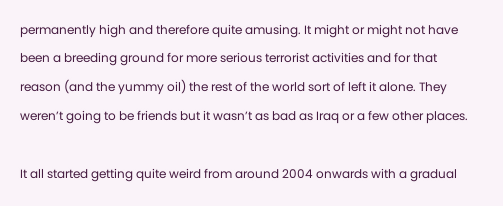permanently high and therefore quite amusing. It might or might not have been a breeding ground for more serious terrorist activities and for that reason (and the yummy oil) the rest of the world sort of left it alone. They weren’t going to be friends but it wasn’t as bad as Iraq or a few other places.

It all started getting quite weird from around 2004 onwards with a gradual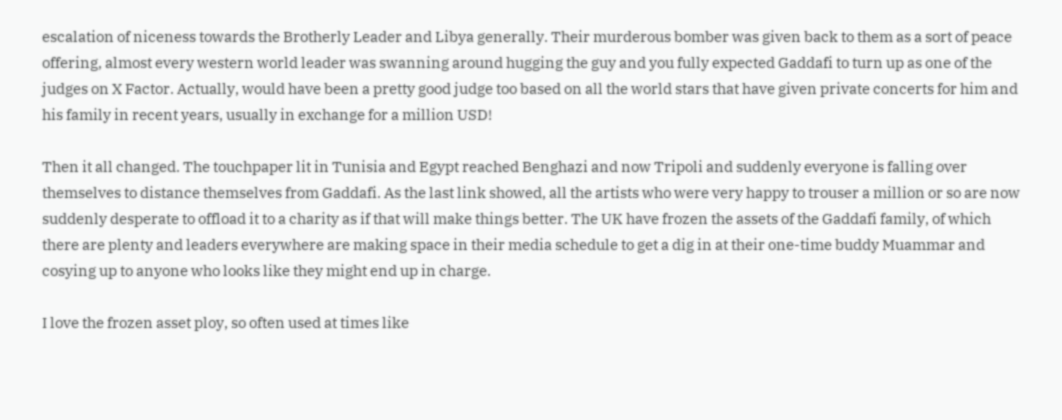escalation of niceness towards the Brotherly Leader and Libya generally. Their murderous bomber was given back to them as a sort of peace offering, almost every western world leader was swanning around hugging the guy and you fully expected Gaddafi to turn up as one of the judges on X Factor. Actually, would have been a pretty good judge too based on all the world stars that have given private concerts for him and his family in recent years, usually in exchange for a million USD!

Then it all changed. The touchpaper lit in Tunisia and Egypt reached Benghazi and now Tripoli and suddenly everyone is falling over themselves to distance themselves from Gaddafi. As the last link showed, all the artists who were very happy to trouser a million or so are now suddenly desperate to offload it to a charity as if that will make things better. The UK have frozen the assets of the Gaddafi family, of which there are plenty and leaders everywhere are making space in their media schedule to get a dig in at their one-time buddy Muammar and cosying up to anyone who looks like they might end up in charge.

I love the frozen asset ploy, so often used at times like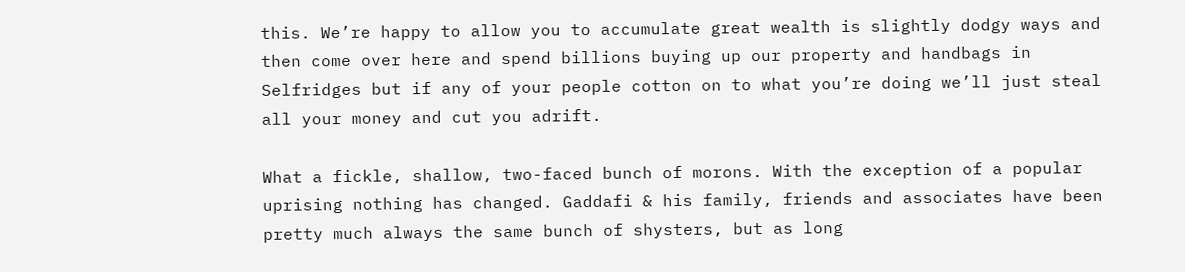this. We’re happy to allow you to accumulate great wealth is slightly dodgy ways and then come over here and spend billions buying up our property and handbags in Selfridges but if any of your people cotton on to what you’re doing we’ll just steal all your money and cut you adrift.

What a fickle, shallow, two-faced bunch of morons. With the exception of a popular uprising nothing has changed. Gaddafi & his family, friends and associates have been pretty much always the same bunch of shysters, but as long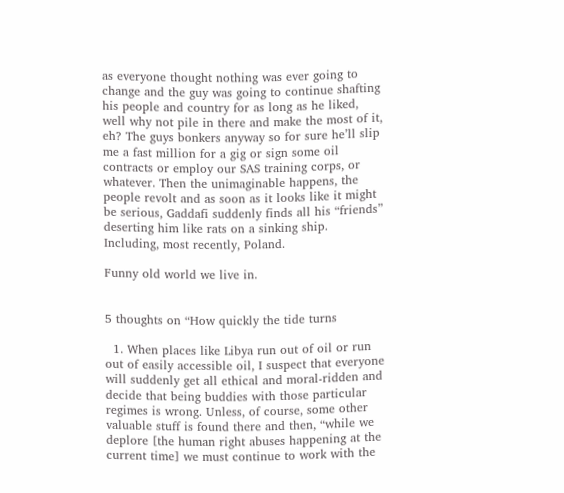as everyone thought nothing was ever going to change and the guy was going to continue shafting his people and country for as long as he liked, well why not pile in there and make the most of it, eh? The guys bonkers anyway so for sure he’ll slip me a fast million for a gig or sign some oil contracts or employ our SAS training corps, or whatever. Then the unimaginable happens, the people revolt and as soon as it looks like it might be serious, Gaddafi suddenly finds all his “friends” deserting him like rats on a sinking ship. Including, most recently, Poland.

Funny old world we live in.


5 thoughts on “How quickly the tide turns

  1. When places like Libya run out of oil or run out of easily accessible oil, I suspect that everyone will suddenly get all ethical and moral-ridden and decide that being buddies with those particular regimes is wrong. Unless, of course, some other valuable stuff is found there and then, “while we deplore [the human right abuses happening at the current time] we must continue to work with the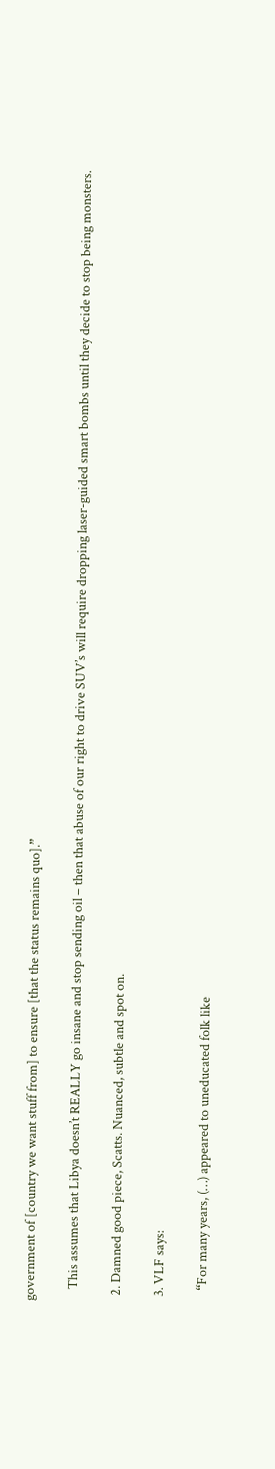government of [country we want stuff from] to ensure [that the status remains quo].”

    This assumes that Libya doesn’t REALLY go insane and stop sending oil – then that abuse of our right to drive SUV’s will require dropping laser-guided smart bombs until they decide to stop being monsters.

  2. Damned good piece, Scatts. Nuanced, subtle and spot on.

  3. VLF says:

    “For many years, (…) appeared to uneducated folk like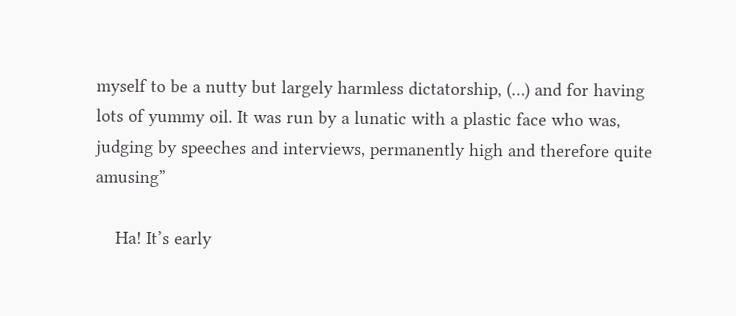myself to be a nutty but largely harmless dictatorship, (…) and for having lots of yummy oil. It was run by a lunatic with a plastic face who was, judging by speeches and interviews, permanently high and therefore quite amusing”

    Ha! It’s early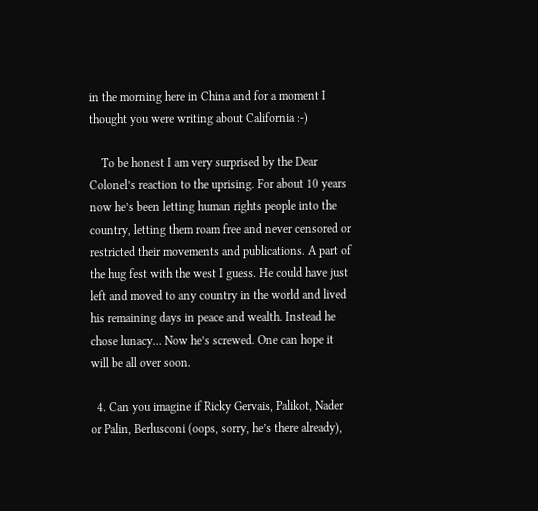in the morning here in China and for a moment I thought you were writing about California :-)

    To be honest I am very surprised by the Dear Colonel’s reaction to the uprising. For about 10 years now he’s been letting human rights people into the country, letting them roam free and never censored or restricted their movements and publications. A part of the hug fest with the west I guess. He could have just left and moved to any country in the world and lived his remaining days in peace and wealth. Instead he chose lunacy… Now he’s screwed. One can hope it will be all over soon.

  4. Can you imagine if Ricky Gervais, Palikot, Nader or Palin, Berlusconi (oops, sorry, he’s there already),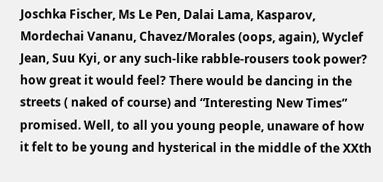Joschka Fischer, Ms Le Pen, Dalai Lama, Kasparov, Mordechai Vananu, Chavez/Morales (oops, again), Wyclef Jean, Suu Kyi, or any such-like rabble-rousers took power? how great it would feel? There would be dancing in the streets ( naked of course) and “Interesting New Times” promised. Well, to all you young people, unaware of how it felt to be young and hysterical in the middle of the XXth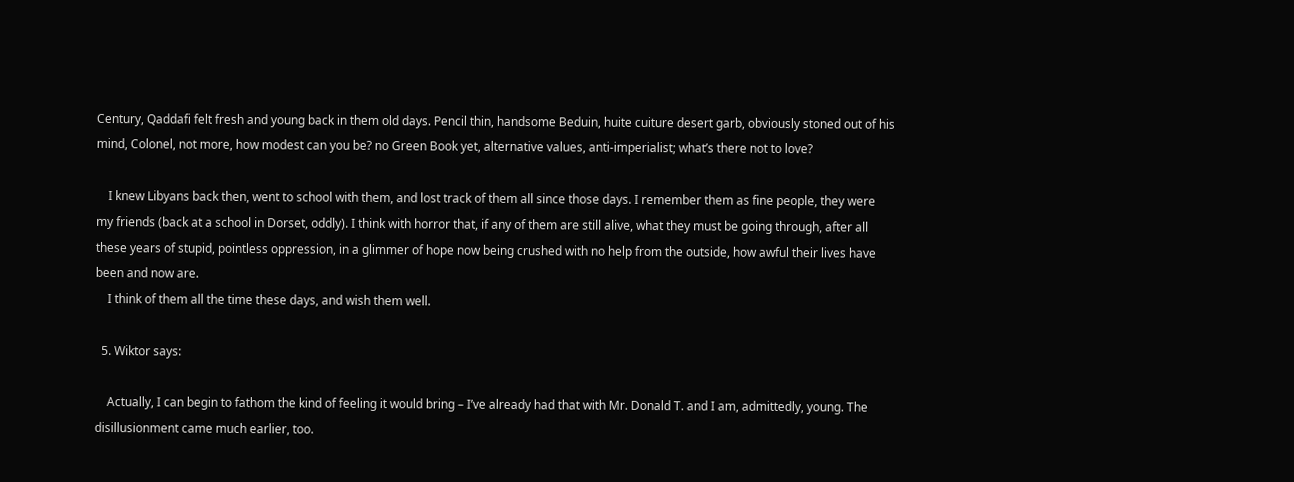Century, Qaddafi felt fresh and young back in them old days. Pencil thin, handsome Beduin, huite cuiture desert garb, obviously stoned out of his mind, Colonel, not more, how modest can you be? no Green Book yet, alternative values, anti-imperialist; what’s there not to love?

    I knew Libyans back then, went to school with them, and lost track of them all since those days. I remember them as fine people, they were my friends (back at a school in Dorset, oddly). I think with horror that, if any of them are still alive, what they must be going through, after all these years of stupid, pointless oppression, in a glimmer of hope now being crushed with no help from the outside, how awful their lives have been and now are.
    I think of them all the time these days, and wish them well.

  5. Wiktor says:

    Actually, I can begin to fathom the kind of feeling it would bring – I’ve already had that with Mr. Donald T. and I am, admittedly, young. The disillusionment came much earlier, too.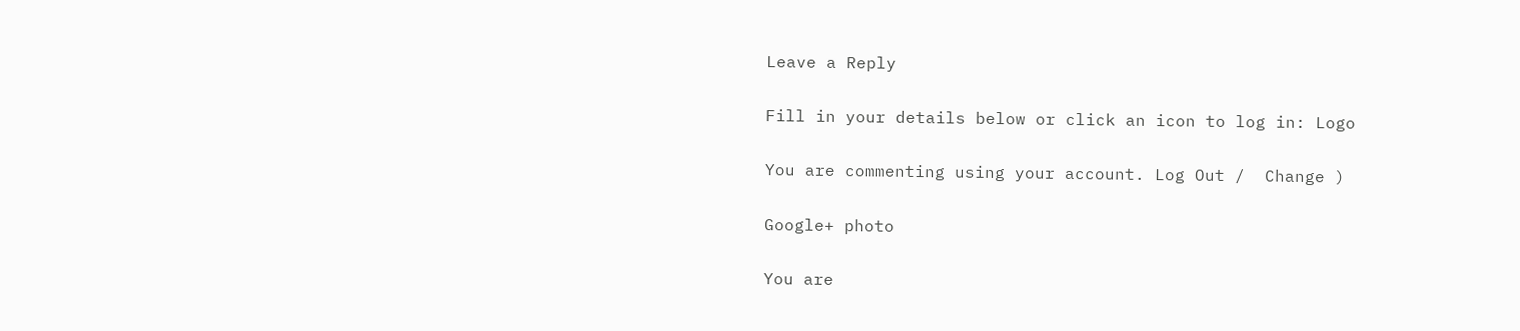Leave a Reply

Fill in your details below or click an icon to log in: Logo

You are commenting using your account. Log Out /  Change )

Google+ photo

You are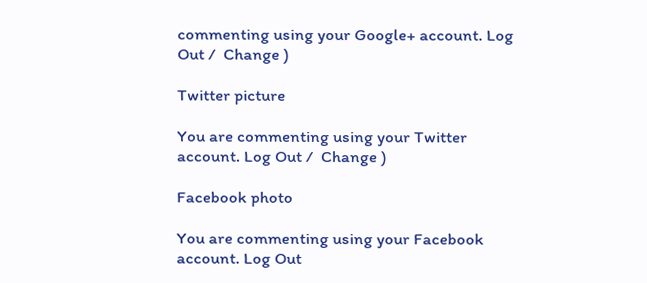commenting using your Google+ account. Log Out /  Change )

Twitter picture

You are commenting using your Twitter account. Log Out /  Change )

Facebook photo

You are commenting using your Facebook account. Log Out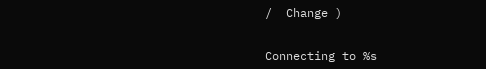/  Change )


Connecting to %s